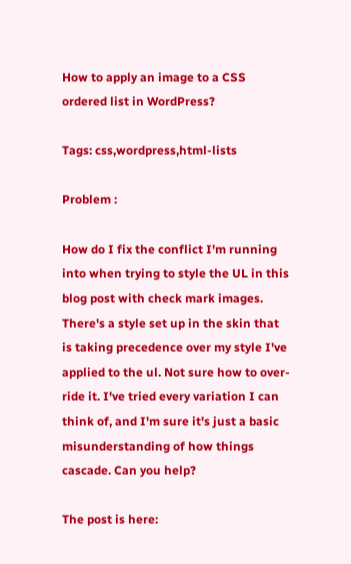How to apply an image to a CSS ordered list in WordPress?

Tags: css,wordpress,html-lists

Problem :

How do I fix the conflict I'm running into when trying to style the UL in this blog post with check mark images. There's a style set up in the skin that is taking precedence over my style I've applied to the ul. Not sure how to over-ride it. I've tried every variation I can think of, and I'm sure it's just a basic misunderstanding of how things cascade. Can you help?

The post is here: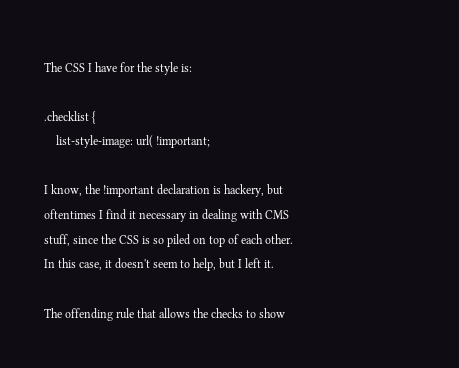The CSS I have for the style is:

.checklist {
    list-style-image: url( !important;

I know, the !important declaration is hackery, but oftentimes I find it necessary in dealing with CMS stuff, since the CSS is so piled on top of each other. In this case, it doesn't seem to help, but I left it.

The offending rule that allows the checks to show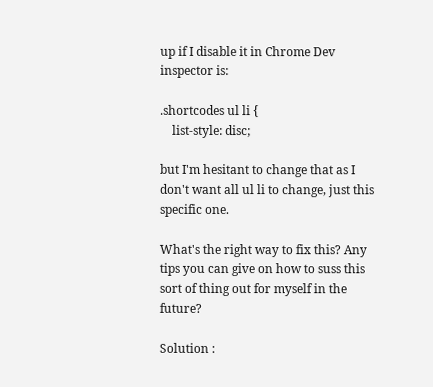up if I disable it in Chrome Dev inspector is:

.shortcodes ul li {
    list-style: disc;

but I'm hesitant to change that as I don't want all ul li to change, just this specific one.

What's the right way to fix this? Any tips you can give on how to suss this sort of thing out for myself in the future?

Solution :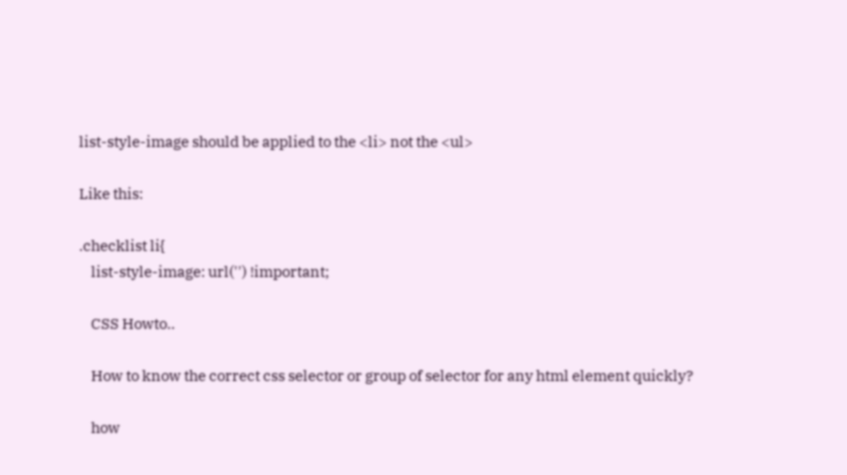list-style-image should be applied to the <li> not the <ul>

Like this:

.checklist li{
    list-style-image: url('') !important;

    CSS Howto..

    How to know the correct css selector or group of selector for any html element quickly?

    how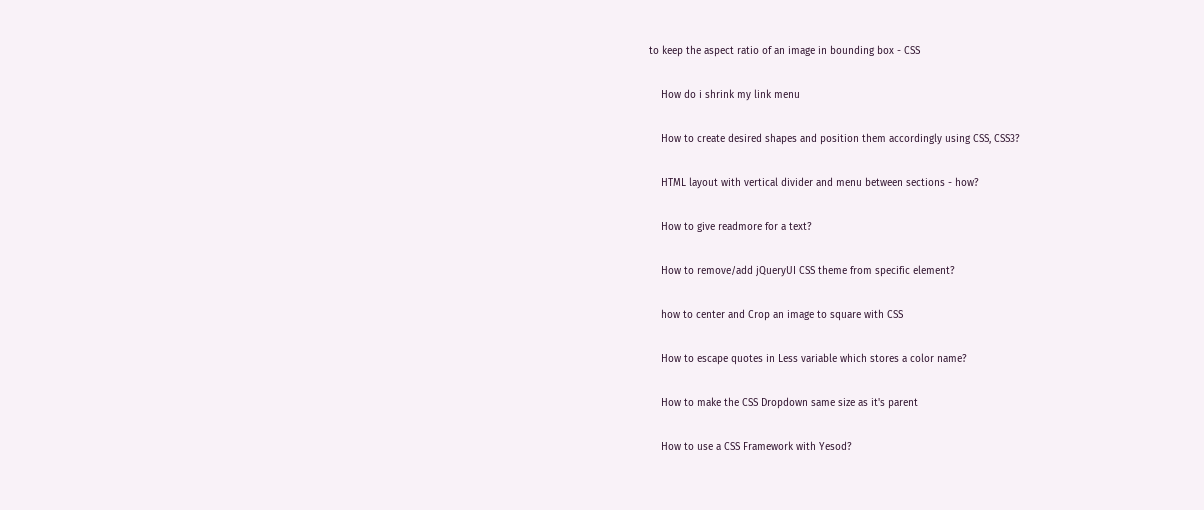to keep the aspect ratio of an image in bounding box - CSS

    How do i shrink my link menu

    How to create desired shapes and position them accordingly using CSS, CSS3?

    HTML layout with vertical divider and menu between sections - how?

    How to give readmore for a text?

    How to remove/add jQueryUI CSS theme from specific element?

    how to center and Crop an image to square with CSS

    How to escape quotes in Less variable which stores a color name?

    How to make the CSS Dropdown same size as it's parent

    How to use a CSS Framework with Yesod?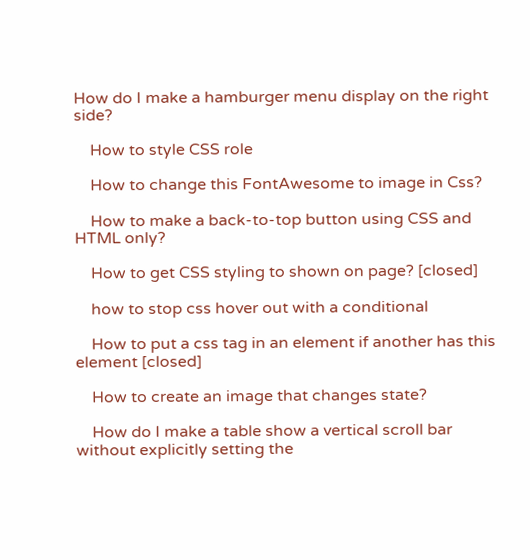How do I make a hamburger menu display on the right side?

    How to style CSS role

    How to change this FontAwesome to image in Css?

    How to make a back-to-top button using CSS and HTML only?

    How to get CSS styling to shown on page? [closed]

    how to stop css hover out with a conditional

    How to put a css tag in an element if another has this element [closed]

    How to create an image that changes state?

    How do I make a table show a vertical scroll bar without explicitly setting the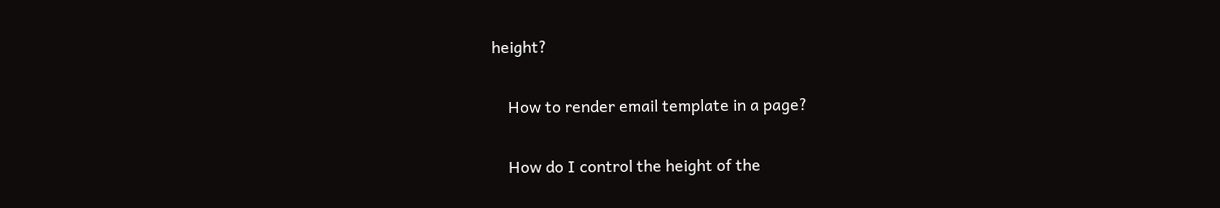height?

    How to render email template in a page?

    How do I control the height of the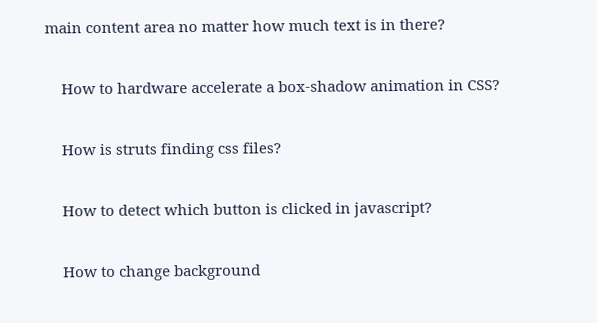main content area no matter how much text is in there?

    How to hardware accelerate a box-shadow animation in CSS?

    How is struts finding css files?

    How to detect which button is clicked in javascript?

    How to change background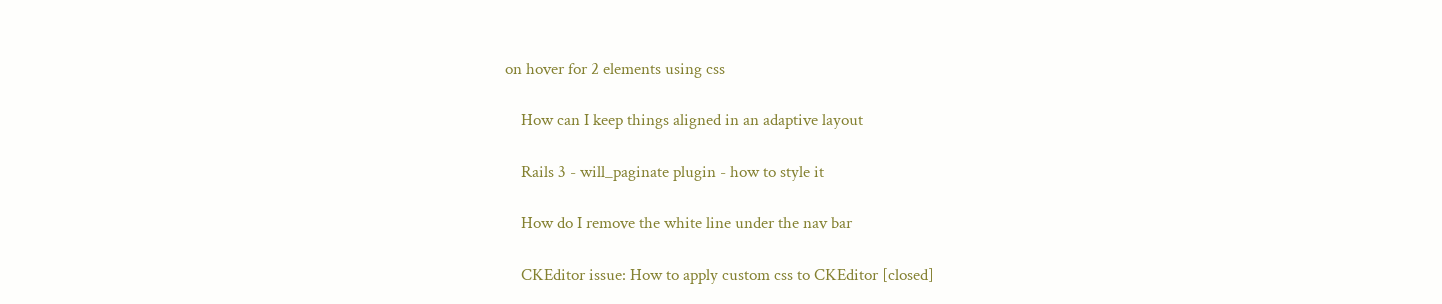on hover for 2 elements using css

    How can I keep things aligned in an adaptive layout

    Rails 3 - will_paginate plugin - how to style it

    How do I remove the white line under the nav bar

    CKEditor issue: How to apply custom css to CKEditor [closed]